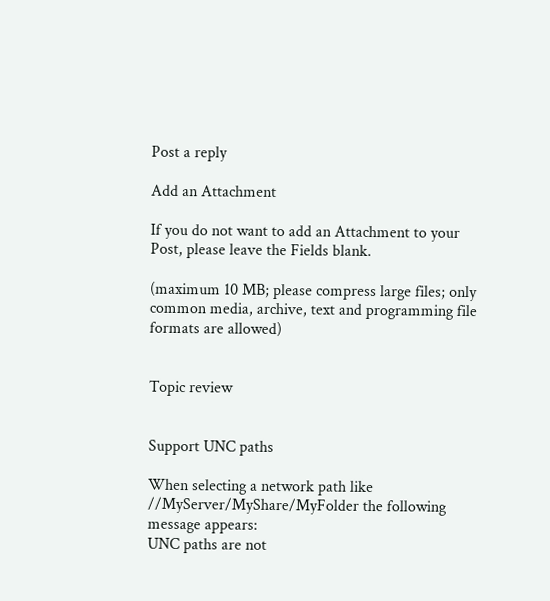Post a reply

Add an Attachment

If you do not want to add an Attachment to your Post, please leave the Fields blank.

(maximum 10 MB; please compress large files; only common media, archive, text and programming file formats are allowed)


Topic review


Support UNC paths

When selecting a network path like //MyServer/MyShare/MyFolder the following message appears:
UNC paths are not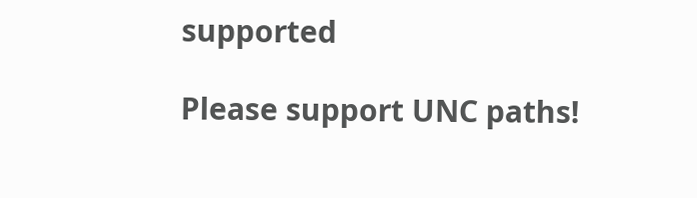supported

Please support UNC paths!